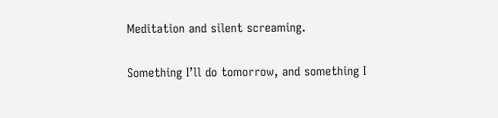Meditation and silent screaming.

Something I’ll do tomorrow, and something I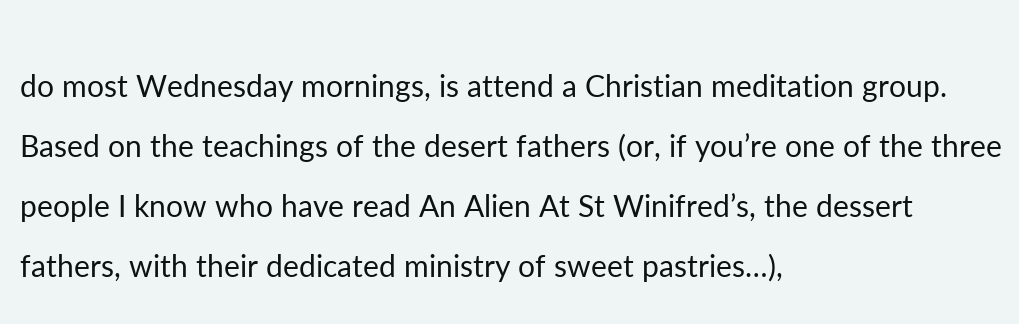do most Wednesday mornings, is attend a Christian meditation group. Based on the teachings of the desert fathers (or, if you’re one of the three people I know who have read An Alien At St Winifred’s, the dessert fathers, with their dedicated ministry of sweet pastries…),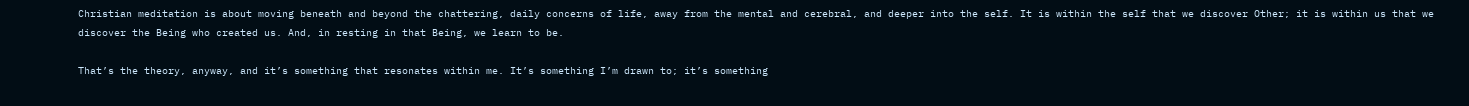Christian meditation is about moving beneath and beyond the chattering, daily concerns of life, away from the mental and cerebral, and deeper into the self. It is within the self that we discover Other; it is within us that we discover the Being who created us. And, in resting in that Being, we learn to be.

That’s the theory, anyway, and it’s something that resonates within me. It’s something I’m drawn to; it’s something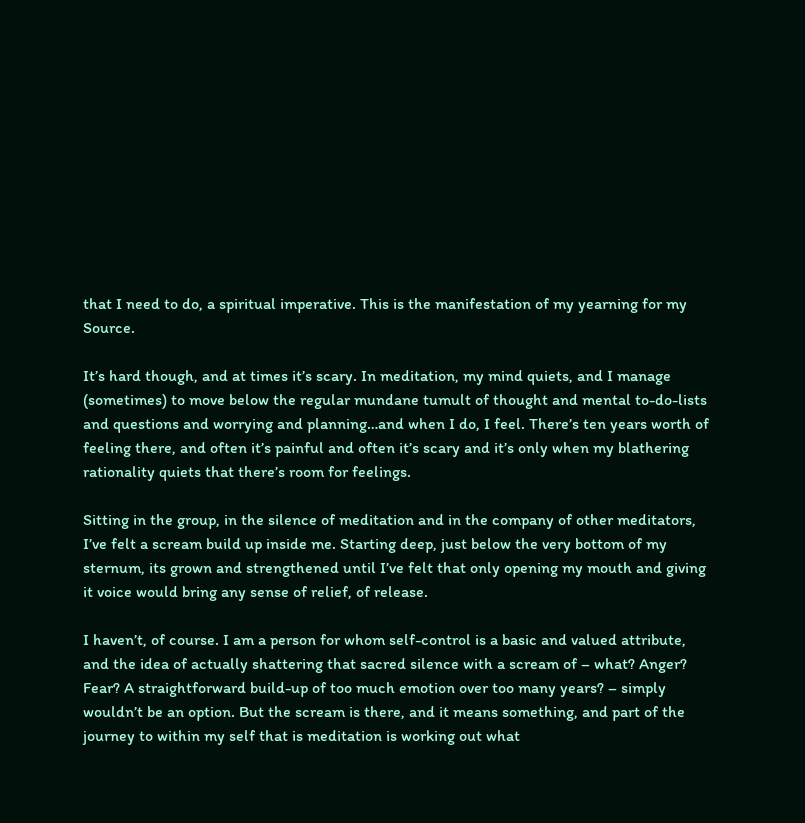that I need to do, a spiritual imperative. This is the manifestation of my yearning for my Source.

It’s hard though, and at times it’s scary. In meditation, my mind quiets, and I manage (sometimes) to move below the regular mundane tumult of thought and mental to-do-lists and questions and worrying and planning…and when I do, I feel. There’s ten years worth of feeling there, and often it’s painful and often it’s scary and it’s only when my blathering rationality quiets that there’s room for feelings.

Sitting in the group, in the silence of meditation and in the company of other meditators, I’ve felt a scream build up inside me. Starting deep, just below the very bottom of my sternum, its grown and strengthened until I’ve felt that only opening my mouth and giving it voice would bring any sense of relief, of release.

I haven’t, of course. I am a person for whom self-control is a basic and valued attribute, and the idea of actually shattering that sacred silence with a scream of – what? Anger? Fear? A straightforward build-up of too much emotion over too many years? – simply wouldn’t be an option. But the scream is there, and it means something, and part of the journey to within my self that is meditation is working out what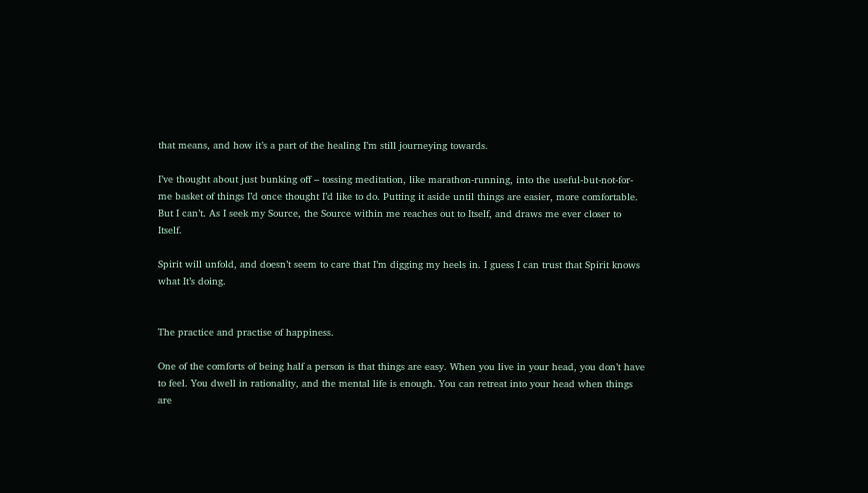that means, and how it’s a part of the healing I’m still journeying towards.

I’ve thought about just bunking off – tossing meditation, like marathon-running, into the useful-but-not-for-me basket of things I’d once thought I’d like to do. Putting it aside until things are easier, more comfortable. But I can’t. As I seek my Source, the Source within me reaches out to Itself, and draws me ever closer to Itself.

Spirit will unfold, and doesn’t seem to care that I’m digging my heels in. I guess I can trust that Spirit knows what It’s doing.


The practice and practise of happiness.

One of the comforts of being half a person is that things are easy. When you live in your head, you don’t have to feel. You dwell in rationality, and the mental life is enough. You can retreat into your head when things are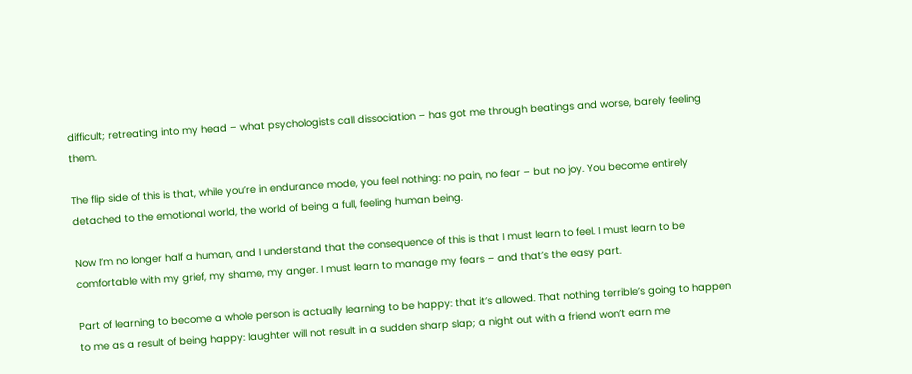difficult; retreating into my head – what psychologists call dissociation – has got me through beatings and worse, barely feeling them.

The flip side of this is that, while you’re in endurance mode, you feel nothing: no pain, no fear – but no joy. You become entirely detached to the emotional world, the world of being a full, feeling human being.

Now I’m no longer half a human, and I understand that the consequence of this is that I must learn to feel. I must learn to be comfortable with my grief, my shame, my anger. I must learn to manage my fears – and that’s the easy part.

Part of learning to become a whole person is actually learning to be happy: that it’s allowed. That nothing terrible’s going to happen to me as a result of being happy: laughter will not result in a sudden sharp slap; a night out with a friend won’t earn me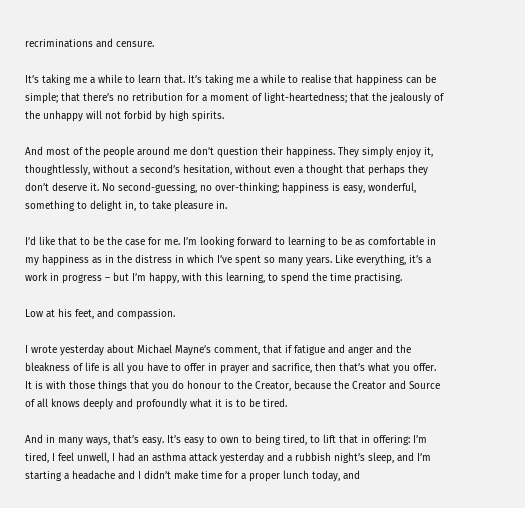recriminations and censure.

It’s taking me a while to learn that. It’s taking me a while to realise that happiness can be simple; that there’s no retribution for a moment of light-heartedness; that the jealously of the unhappy will not forbid by high spirits.

And most of the people around me don’t question their happiness. They simply enjoy it, thoughtlessly, without a second’s hesitation, without even a thought that perhaps they don’t deserve it. No second-guessing, no over-thinking; happiness is easy, wonderful, something to delight in, to take pleasure in.

I’d like that to be the case for me. I’m looking forward to learning to be as comfortable in my happiness as in the distress in which I’ve spent so many years. Like everything, it’s a work in progress – but I’m happy, with this learning, to spend the time practising.

Low at his feet, and compassion.

I wrote yesterday about Michael Mayne’s comment, that if fatigue and anger and the bleakness of life is all you have to offer in prayer and sacrifice, then that’s what you offer. It is with those things that you do honour to the Creator, because the Creator and Source of all knows deeply and profoundly what it is to be tired.

And in many ways, that’s easy. It’s easy to own to being tired, to lift that in offering: I’m tired, I feel unwell, I had an asthma attack yesterday and a rubbish night’s sleep, and I’m starting a headache and I didn’t make time for a proper lunch today, and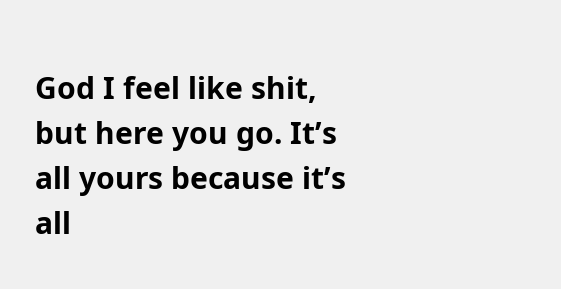God I feel like shit, but here you go. It’s all yours because it’s all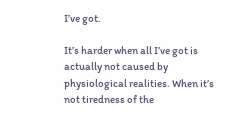I’ve got.

It’s harder when all I’ve got is actually not caused by physiological realities. When it’s not tiredness of the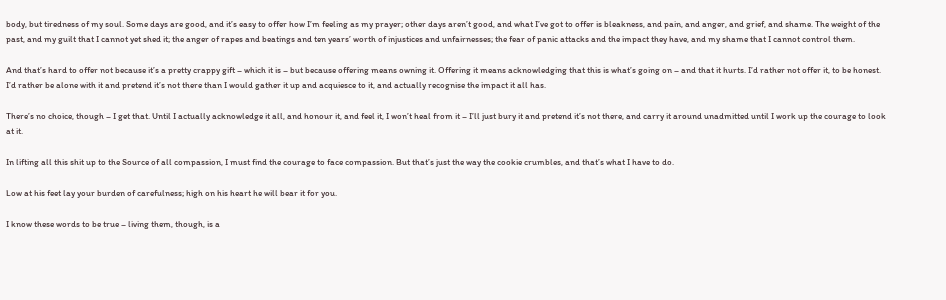body, but tiredness of my soul. Some days are good, and it’s easy to offer how I’m feeling as my prayer; other days aren’t good, and what I’ve got to offer is bleakness, and pain, and anger, and grief, and shame. The weight of the past, and my guilt that I cannot yet shed it; the anger of rapes and beatings and ten years’ worth of injustices and unfairnesses; the fear of panic attacks and the impact they have, and my shame that I cannot control them.

And that’s hard to offer not because it’s a pretty crappy gift – which it is – but because offering means owning it. Offering it means acknowledging that this is what’s going on – and that it hurts. I’d rather not offer it, to be honest. I’d rather be alone with it and pretend it’s not there than I would gather it up and acquiesce to it, and actually recognise the impact it all has.

There’s no choice, though – I get that. Until I actually acknowledge it all, and honour it, and feel it, I won’t heal from it – I’ll just bury it and pretend it’s not there, and carry it around unadmitted until I work up the courage to look at it.

In lifting all this shit up to the Source of all compassion, I must find the courage to face compassion. But that’s just the way the cookie crumbles, and that’s what I have to do.

Low at his feet lay your burden of carefulness; high on his heart he will bear it for you.

I know these words to be true – living them, though, is a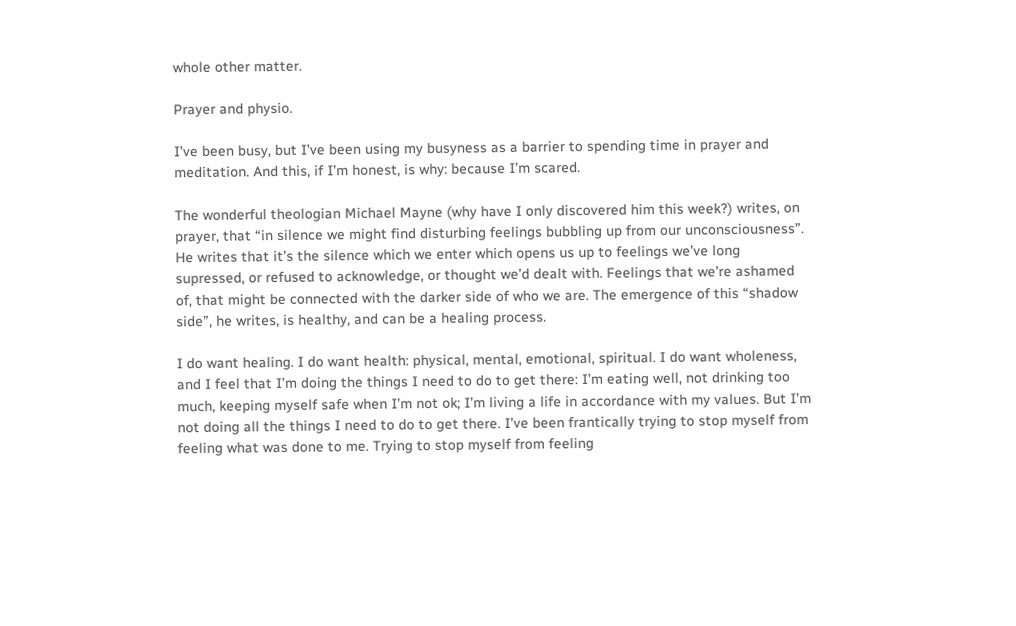whole other matter.

Prayer and physio.

I’ve been busy, but I’ve been using my busyness as a barrier to spending time in prayer and meditation. And this, if I’m honest, is why: because I’m scared.

The wonderful theologian Michael Mayne (why have I only discovered him this week?) writes, on prayer, that “in silence we might find disturbing feelings bubbling up from our unconsciousness”. He writes that it’s the silence which we enter which opens us up to feelings we’ve long supressed, or refused to acknowledge, or thought we’d dealt with. Feelings that we’re ashamed of, that might be connected with the darker side of who we are. The emergence of this “shadow side”, he writes, is healthy, and can be a healing process.

I do want healing. I do want health: physical, mental, emotional, spiritual. I do want wholeness, and I feel that I’m doing the things I need to do to get there: I’m eating well, not drinking too much, keeping myself safe when I’m not ok; I’m living a life in accordance with my values. But I’m not doing all the things I need to do to get there. I’ve been frantically trying to stop myself from feeling what was done to me. Trying to stop myself from feeling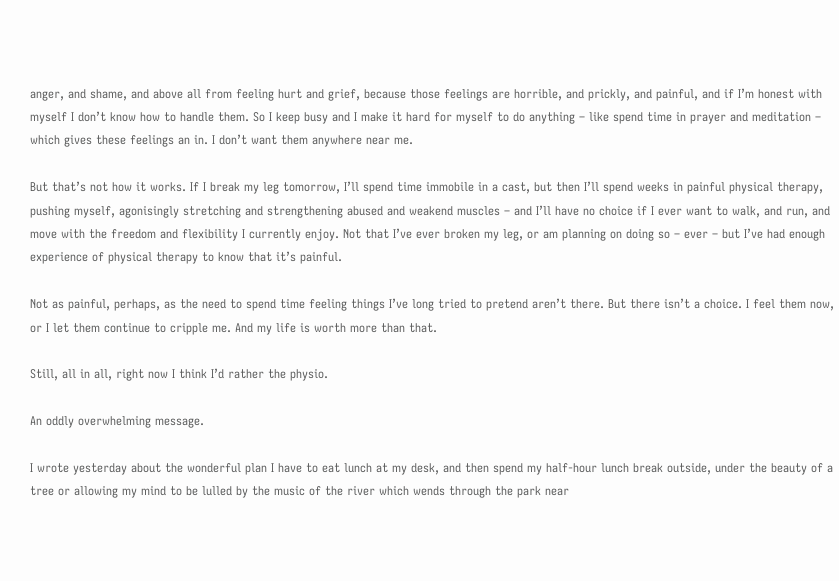anger, and shame, and above all from feeling hurt and grief, because those feelings are horrible, and prickly, and painful, and if I’m honest with myself I don’t know how to handle them. So I keep busy and I make it hard for myself to do anything – like spend time in prayer and meditation – which gives these feelings an in. I don’t want them anywhere near me.

But that’s not how it works. If I break my leg tomorrow, I’ll spend time immobile in a cast, but then I’ll spend weeks in painful physical therapy, pushing myself, agonisingly stretching and strengthening abused and weakend muscles – and I’ll have no choice if I ever want to walk, and run, and move with the freedom and flexibility I currently enjoy. Not that I’ve ever broken my leg, or am planning on doing so – ever – but I’ve had enough experience of physical therapy to know that it’s painful.

Not as painful, perhaps, as the need to spend time feeling things I’ve long tried to pretend aren’t there. But there isn’t a choice. I feel them now, or I let them continue to cripple me. And my life is worth more than that.

Still, all in all, right now I think I’d rather the physio.

An oddly overwhelming message.

I wrote yesterday about the wonderful plan I have to eat lunch at my desk, and then spend my half-hour lunch break outside, under the beauty of a tree or allowing my mind to be lulled by the music of the river which wends through the park near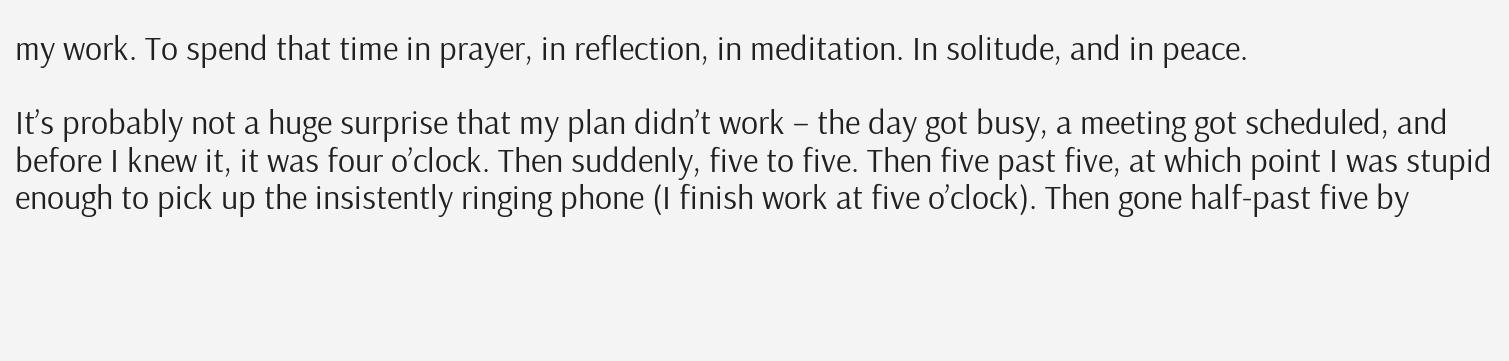my work. To spend that time in prayer, in reflection, in meditation. In solitude, and in peace.

It’s probably not a huge surprise that my plan didn’t work – the day got busy, a meeting got scheduled, and before I knew it, it was four o’clock. Then suddenly, five to five. Then five past five, at which point I was stupid enough to pick up the insistently ringing phone (I finish work at five o’clock). Then gone half-past five by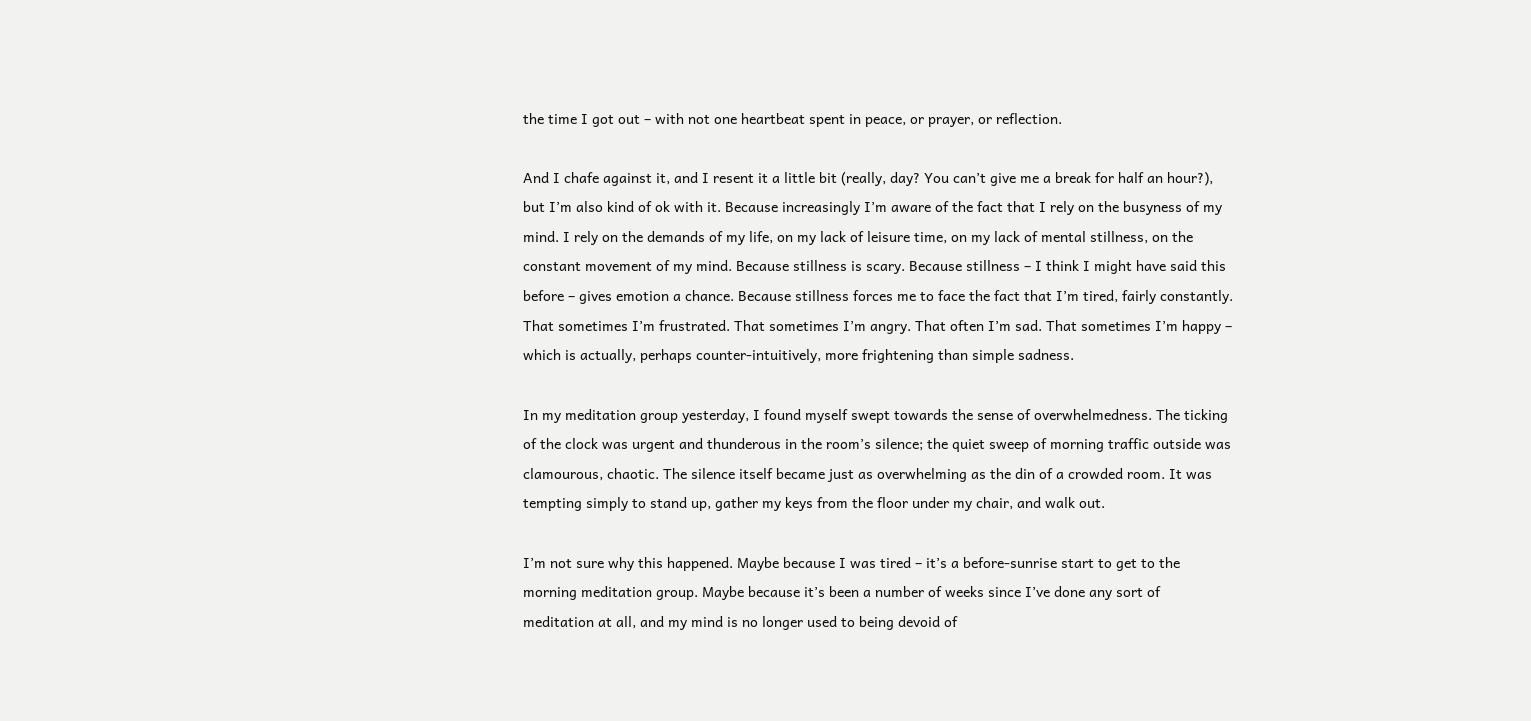the time I got out – with not one heartbeat spent in peace, or prayer, or reflection.

And I chafe against it, and I resent it a little bit (really, day? You can’t give me a break for half an hour?), but I’m also kind of ok with it. Because increasingly I’m aware of the fact that I rely on the busyness of my mind. I rely on the demands of my life, on my lack of leisure time, on my lack of mental stillness, on the constant movement of my mind. Because stillness is scary. Because stillness – I think I might have said this before – gives emotion a chance. Because stillness forces me to face the fact that I’m tired, fairly constantly. That sometimes I’m frustrated. That sometimes I’m angry. That often I’m sad. That sometimes I’m happy – which is actually, perhaps counter-intuitively, more frightening than simple sadness.

In my meditation group yesterday, I found myself swept towards the sense of overwhelmedness. The ticking of the clock was urgent and thunderous in the room’s silence; the quiet sweep of morning traffic outside was clamourous, chaotic. The silence itself became just as overwhelming as the din of a crowded room. It was tempting simply to stand up, gather my keys from the floor under my chair, and walk out.

I’m not sure why this happened. Maybe because I was tired – it’s a before-sunrise start to get to the morning meditation group. Maybe because it’s been a number of weeks since I’ve done any sort of meditation at all, and my mind is no longer used to being devoid of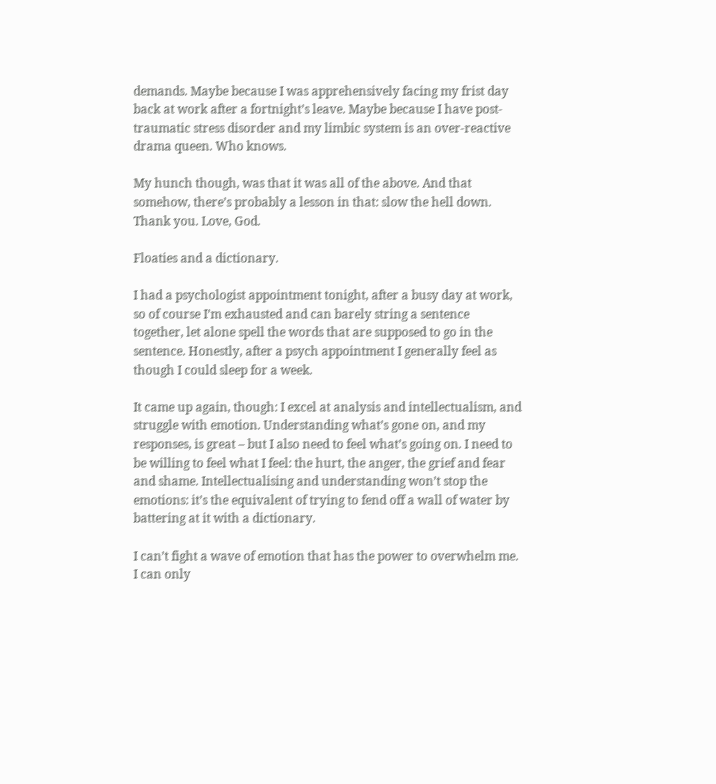demands. Maybe because I was apprehensively facing my frist day back at work after a fortnight’s leave. Maybe because I have post-traumatic stress disorder and my limbic system is an over-reactive drama queen. Who knows.

My hunch though, was that it was all of the above. And that somehow, there’s probably a lesson in that: slow the hell down. Thank you. Love, God.

Floaties and a dictionary.

I had a psychologist appointment tonight, after a busy day at work, so of course I’m exhausted and can barely string a sentence together, let alone spell the words that are supposed to go in the sentence. Honestly, after a psych appointment I generally feel as though I could sleep for a week.

It came up again, though: I excel at analysis and intellectualism, and struggle with emotion. Understanding what’s gone on, and my responses, is great – but I also need to feel what’s going on. I need to be willing to feel what I feel: the hurt, the anger, the grief and fear and shame. Intellectualising and understanding won’t stop the emotions: it’s the equivalent of trying to fend off a wall of water by battering at it with a dictionary.

I can’t fight a wave of emotion that has the power to overwhelm me. I can only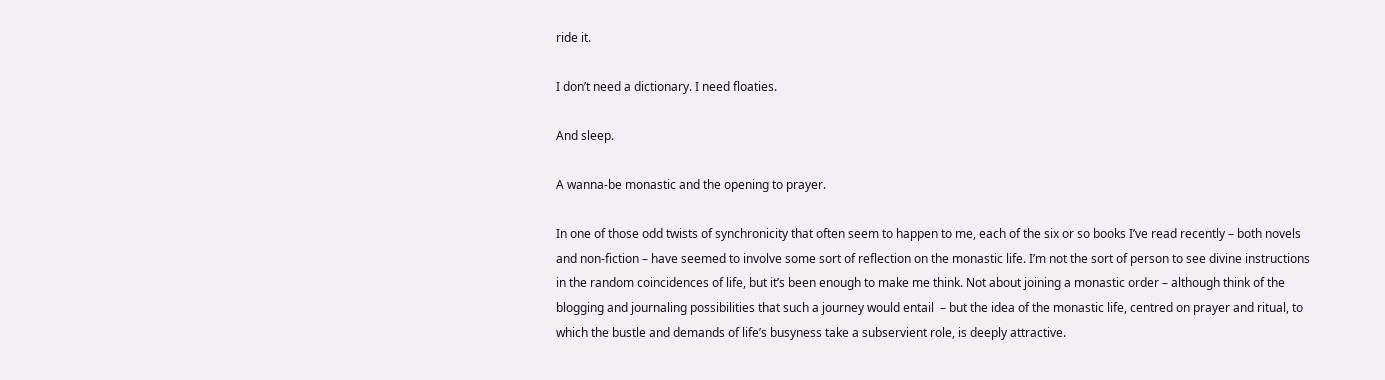ride it.

I don’t need a dictionary. I need floaties.

And sleep.

A wanna-be monastic and the opening to prayer.

In one of those odd twists of synchronicity that often seem to happen to me, each of the six or so books I’ve read recently – both novels and non-fiction – have seemed to involve some sort of reflection on the monastic life. I’m not the sort of person to see divine instructions in the random coincidences of life, but it’s been enough to make me think. Not about joining a monastic order – although think of the blogging and journaling possibilities that such a journey would entail  – but the idea of the monastic life, centred on prayer and ritual, to which the bustle and demands of life’s busyness take a subservient role, is deeply attractive.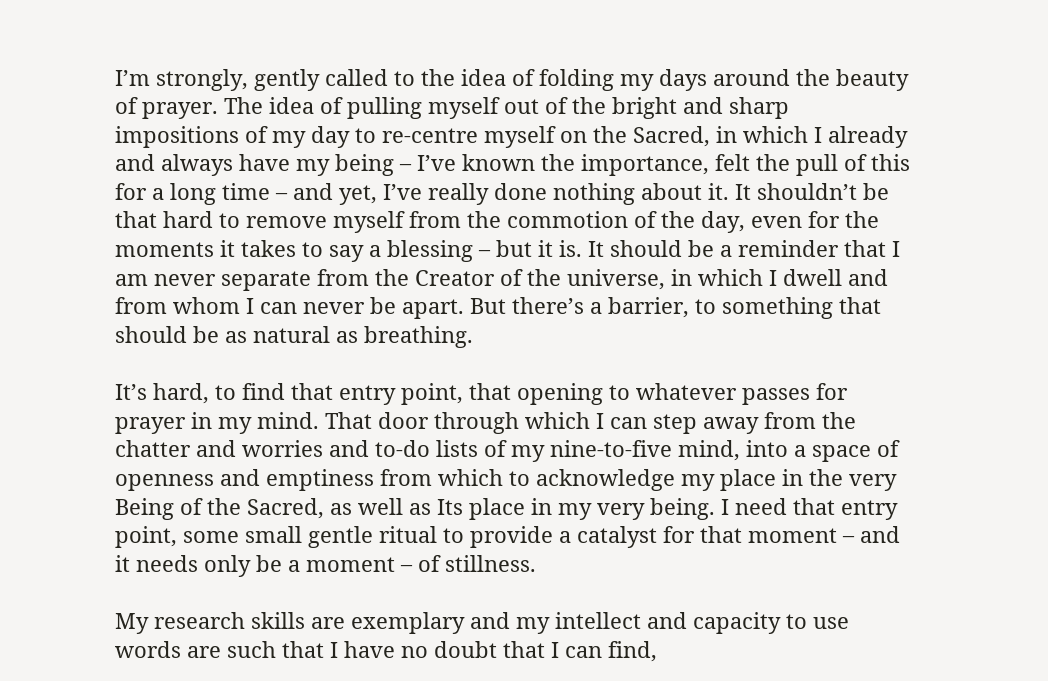I’m strongly, gently called to the idea of folding my days around the beauty of prayer. The idea of pulling myself out of the bright and sharp impositions of my day to re-centre myself on the Sacred, in which I already and always have my being – I’ve known the importance, felt the pull of this for a long time – and yet, I’ve really done nothing about it. It shouldn’t be that hard to remove myself from the commotion of the day, even for the moments it takes to say a blessing – but it is. It should be a reminder that I am never separate from the Creator of the universe, in which I dwell and from whom I can never be apart. But there’s a barrier, to something that should be as natural as breathing.

It’s hard, to find that entry point, that opening to whatever passes for prayer in my mind. That door through which I can step away from the chatter and worries and to-do lists of my nine-to-five mind, into a space of openness and emptiness from which to acknowledge my place in the very Being of the Sacred, as well as Its place in my very being. I need that entry point, some small gentle ritual to provide a catalyst for that moment – and it needs only be a moment – of stillness.

My research skills are exemplary and my intellect and capacity to use words are such that I have no doubt that I can find,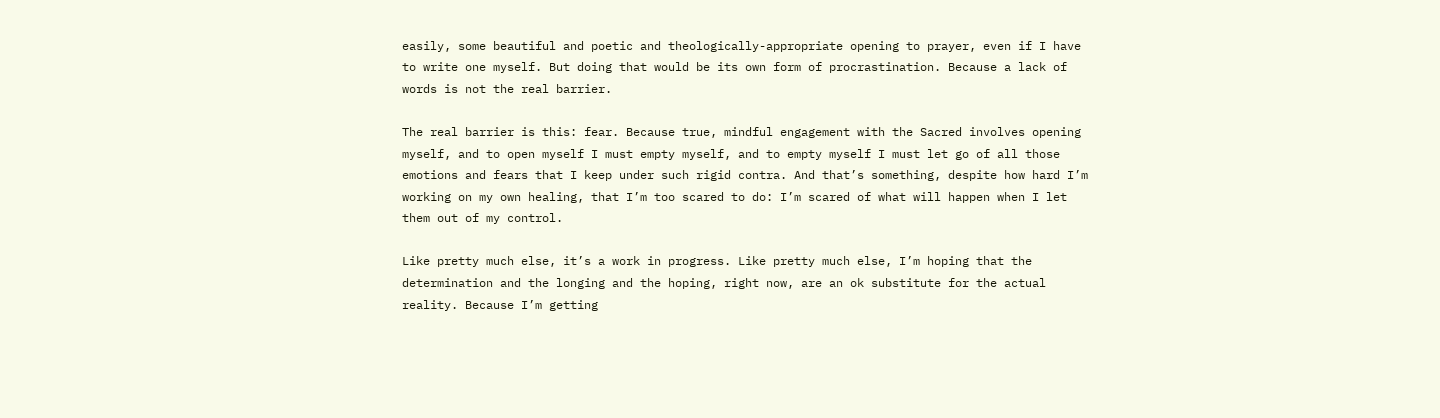easily, some beautiful and poetic and theologically-appropriate opening to prayer, even if I have to write one myself. But doing that would be its own form of procrastination. Because a lack of words is not the real barrier.

The real barrier is this: fear. Because true, mindful engagement with the Sacred involves opening myself, and to open myself I must empty myself, and to empty myself I must let go of all those emotions and fears that I keep under such rigid contra. And that’s something, despite how hard I’m working on my own healing, that I’m too scared to do: I’m scared of what will happen when I let them out of my control.

Like pretty much else, it’s a work in progress. Like pretty much else, I’m hoping that the determination and the longing and the hoping, right now, are an ok substitute for the actual reality. Because I’m getting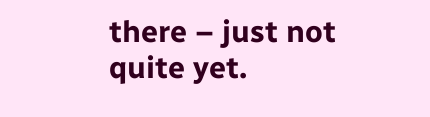there – just not quite yet.